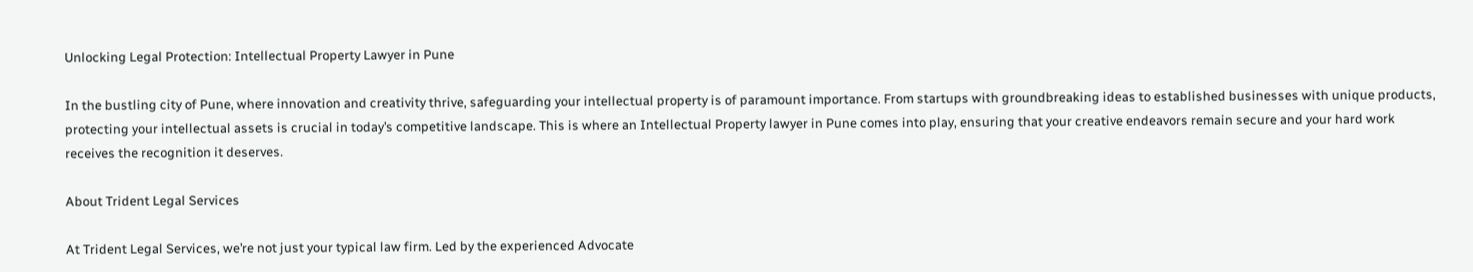Unlocking Legal Protection: Intellectual Property Lawyer in Pune

In the bustling city of Pune, where innovation and creativity thrive, safeguarding your intellectual property is of paramount importance. From startups with groundbreaking ideas to established businesses with unique products, protecting your intellectual assets is crucial in today’s competitive landscape. This is where an Intellectual Property lawyer in Pune comes into play, ensuring that your creative endeavors remain secure and your hard work receives the recognition it deserves.

About Trident Legal Services

At Trident Legal Services, we’re not just your typical law firm. Led by the experienced Advocate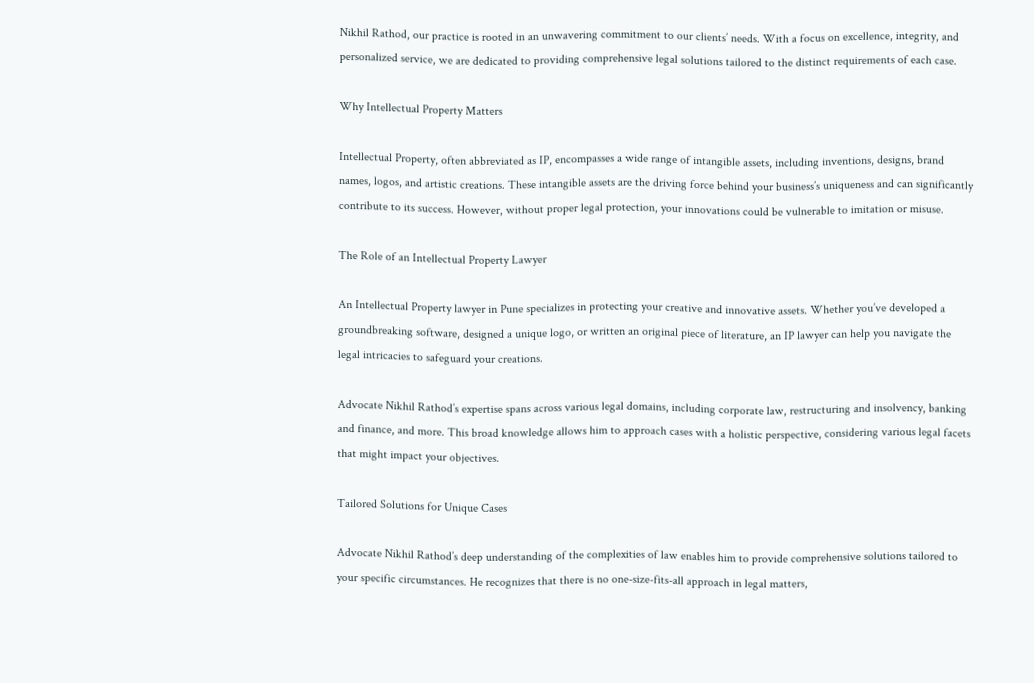Nikhil Rathod, our practice is rooted in an unwavering commitment to our clients’ needs. With a focus on excellence, integrity, and personalized service, we are dedicated to providing comprehensive legal solutions tailored to the distinct requirements of each case.

Why Intellectual Property Matters

Intellectual Property, often abbreviated as IP, encompasses a wide range of intangible assets, including inventions, designs, brand names, logos, and artistic creations. These intangible assets are the driving force behind your business’s uniqueness and can significantly contribute to its success. However, without proper legal protection, your innovations could be vulnerable to imitation or misuse.

The Role of an Intellectual Property Lawyer

An Intellectual Property lawyer in Pune specializes in protecting your creative and innovative assets. Whether you’ve developed a groundbreaking software, designed a unique logo, or written an original piece of literature, an IP lawyer can help you navigate the legal intricacies to safeguard your creations.

Advocate Nikhil Rathod’s expertise spans across various legal domains, including corporate law, restructuring and insolvency, banking and finance, and more. This broad knowledge allows him to approach cases with a holistic perspective, considering various legal facets that might impact your objectives.

Tailored Solutions for Unique Cases

Advocate Nikhil Rathod’s deep understanding of the complexities of law enables him to provide comprehensive solutions tailored to your specific circumstances. He recognizes that there is no one-size-fits-all approach in legal matters,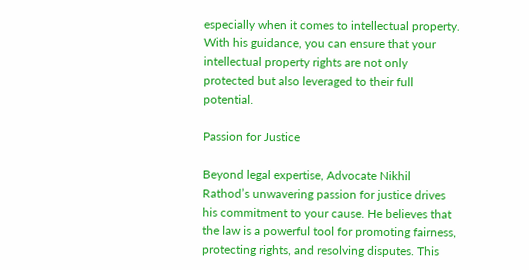especially when it comes to intellectual property. With his guidance, you can ensure that your intellectual property rights are not only protected but also leveraged to their full potential.

Passion for Justice

Beyond legal expertise, Advocate Nikhil Rathod’s unwavering passion for justice drives his commitment to your cause. He believes that the law is a powerful tool for promoting fairness, protecting rights, and resolving disputes. This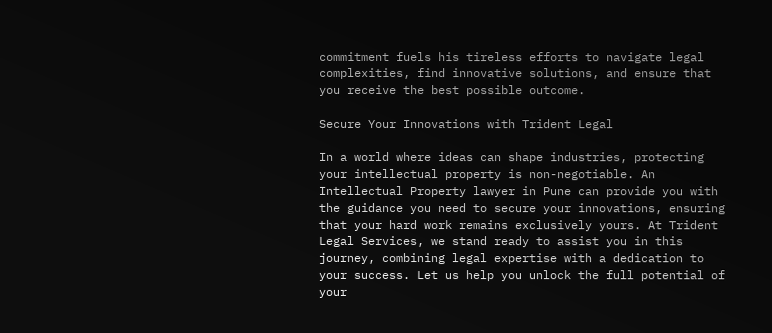commitment fuels his tireless efforts to navigate legal complexities, find innovative solutions, and ensure that you receive the best possible outcome.

Secure Your Innovations with Trident Legal

In a world where ideas can shape industries, protecting your intellectual property is non-negotiable. An Intellectual Property lawyer in Pune can provide you with the guidance you need to secure your innovations, ensuring that your hard work remains exclusively yours. At Trident Legal Services, we stand ready to assist you in this journey, combining legal expertise with a dedication to your success. Let us help you unlock the full potential of your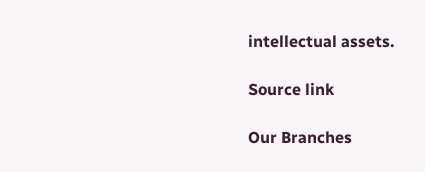intellectual assets.

Source link

Our Branches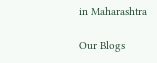in Maharashtra

Our Blogs